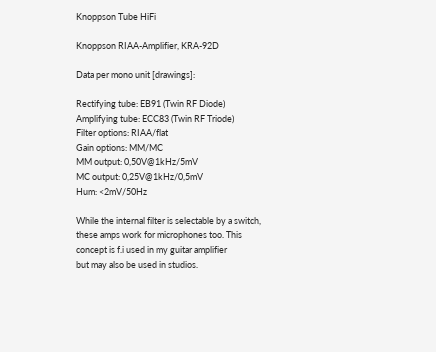Knoppson Tube HiFi

Knoppson RIAA-Amplifier, KRA-92D

Data per mono unit [drawings]:

Rectifying tube: EB91 (Twin RF Diode)
Amplifying tube: ECC83 (Twin RF Triode)
Filter options: RIAA/flat
Gain options: MM/MC
MM output: 0,50V@1kHz/5mV
MC output: 0,25V@1kHz/0,5mV
Hum: <2mV/50Hz

While the internal filter is selectable by a switch,
these amps work for microphones too. This
concept is f.i used in my guitar amplifier
but may also be used in studios.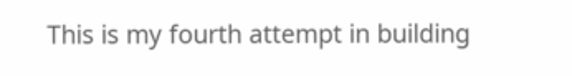This is my fourth attempt in building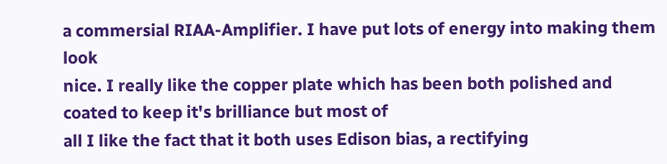a commersial RIAA-Amplifier. I have put lots of energy into making them look
nice. I really like the copper plate which has been both polished and coated to keep it's brilliance but most of
all I like the fact that it both uses Edison bias, a rectifying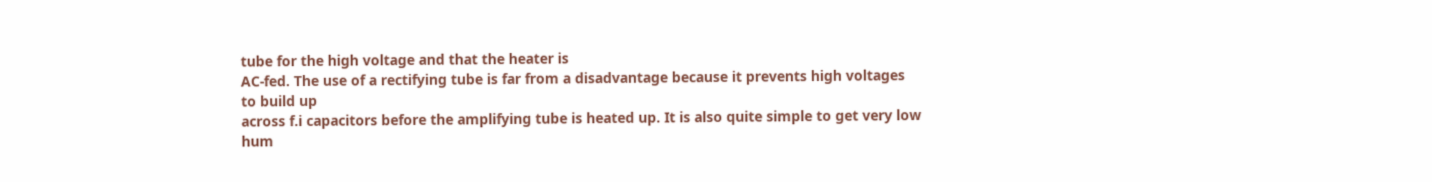tube for the high voltage and that the heater is
AC-fed. The use of a rectifying tube is far from a disadvantage because it prevents high voltages to build up
across f.i capacitors before the amplifying tube is heated up. It is also quite simple to get very low hum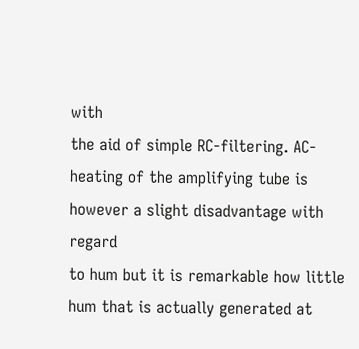with
the aid of simple RC-filtering. AC-heating of the amplifying tube is however a slight disadvantage with regard
to hum but it is remarkable how little hum that is actually generated at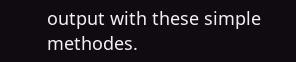output with these simple methodes.